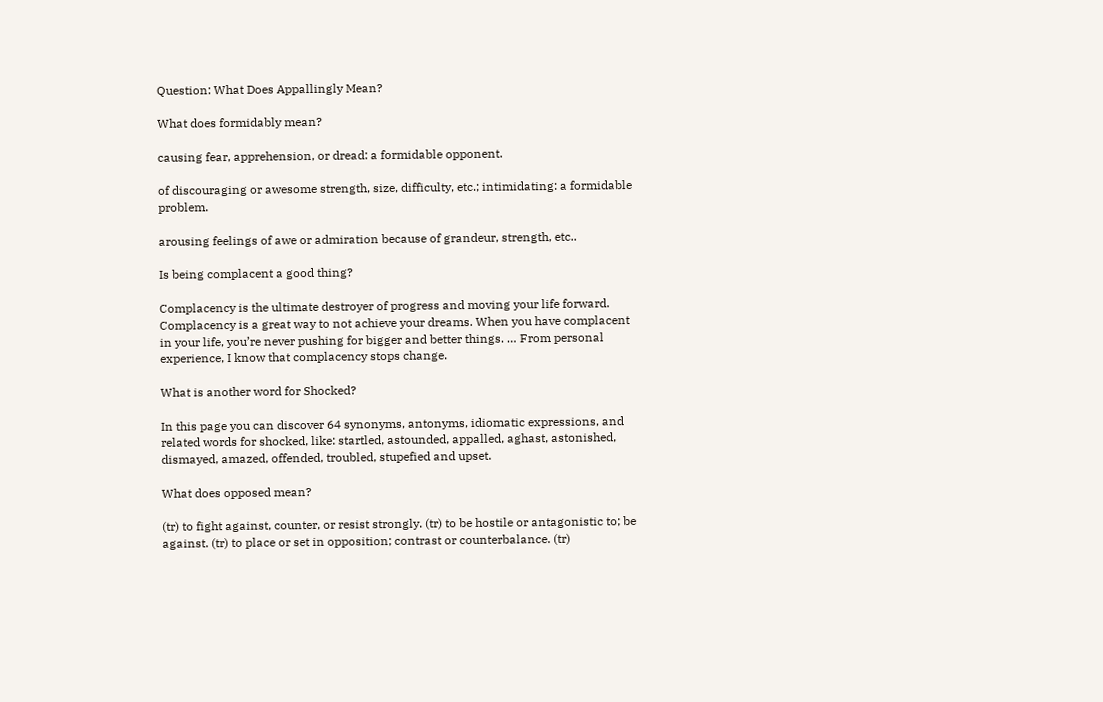Question: What Does Appallingly Mean?

What does formidably mean?

causing fear, apprehension, or dread: a formidable opponent.

of discouraging or awesome strength, size, difficulty, etc.; intimidating: a formidable problem.

arousing feelings of awe or admiration because of grandeur, strength, etc..

Is being complacent a good thing?

Complacency is the ultimate destroyer of progress and moving your life forward. Complacency is a great way to not achieve your dreams. When you have complacent in your life, you’re never pushing for bigger and better things. … From personal experience, I know that complacency stops change.

What is another word for Shocked?

In this page you can discover 64 synonyms, antonyms, idiomatic expressions, and related words for shocked, like: startled, astounded, appalled, aghast, astonished, dismayed, amazed, offended, troubled, stupefied and upset.

What does opposed mean?

(tr) to fight against, counter, or resist strongly. (tr) to be hostile or antagonistic to; be against. (tr) to place or set in opposition; contrast or counterbalance. (tr)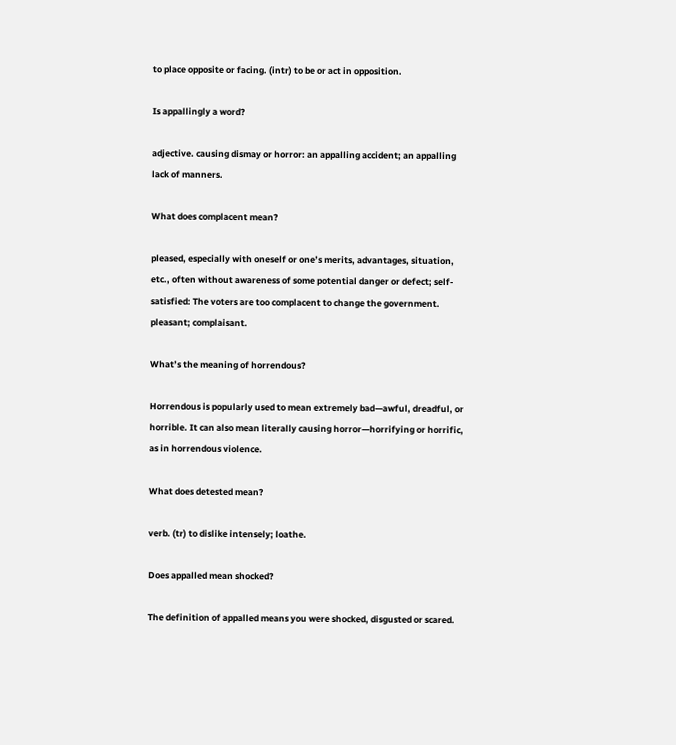to place opposite or facing. (intr) to be or act in opposition.

Is appallingly a word?

adjective. causing dismay or horror: an appalling accident; an appalling lack of manners.

What does complacent mean?

pleased, especially with oneself or one’s merits, advantages, situation, etc., often without awareness of some potential danger or defect; self-satisfied: The voters are too complacent to change the government. pleasant; complaisant.

What’s the meaning of horrendous?

Horrendous is popularly used to mean extremely bad—awful, dreadful, or horrible. It can also mean literally causing horror—horrifying or horrific, as in horrendous violence.

What does detested mean?

verb. (tr) to dislike intensely; loathe.

Does appalled mean shocked?

The definition of appalled means you were shocked, disgusted or scared.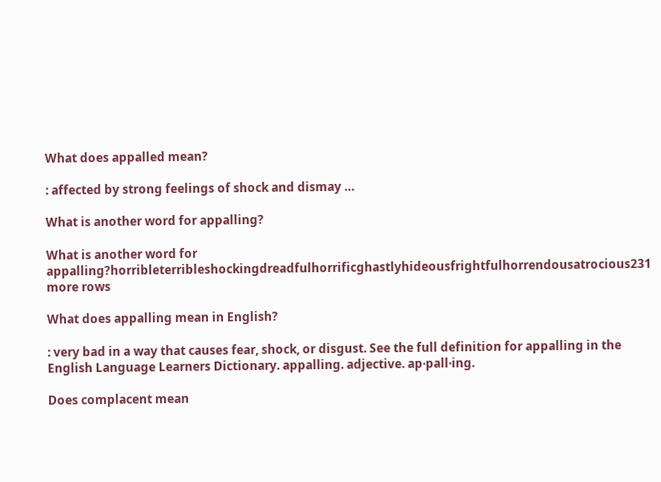What does appalled mean?

: affected by strong feelings of shock and dismay …

What is another word for appalling?

What is another word for appalling?horribleterribleshockingdreadfulhorrificghastlyhideousfrightfulhorrendousatrocious231 more rows

What does appalling mean in English?

: very bad in a way that causes fear, shock, or disgust. See the full definition for appalling in the English Language Learners Dictionary. appalling. adjective. ap·pall·ing.

Does complacent mean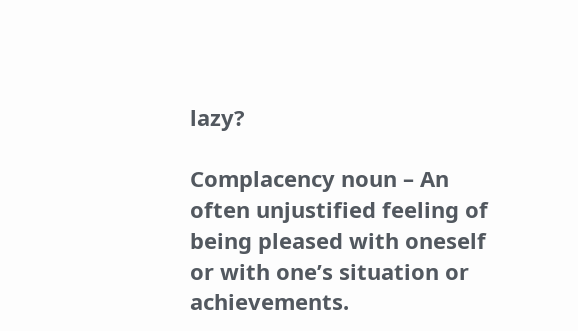lazy?

Complacency noun – An often unjustified feeling of being pleased with oneself or with one’s situation or achievements.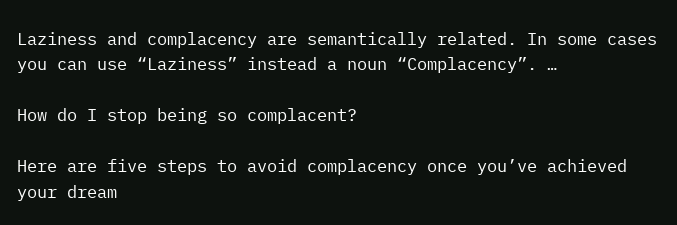Laziness and complacency are semantically related. In some cases you can use “Laziness” instead a noun “Complacency”. …

How do I stop being so complacent?

Here are five steps to avoid complacency once you’ve achieved your dream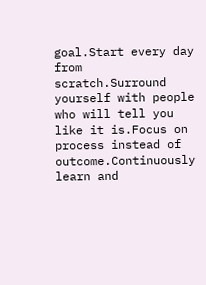goal.Start every day from scratch.Surround yourself with people who will tell you like it is.Focus on process instead of outcome.Continuously learn and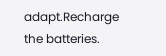adapt.Recharge the batteries.